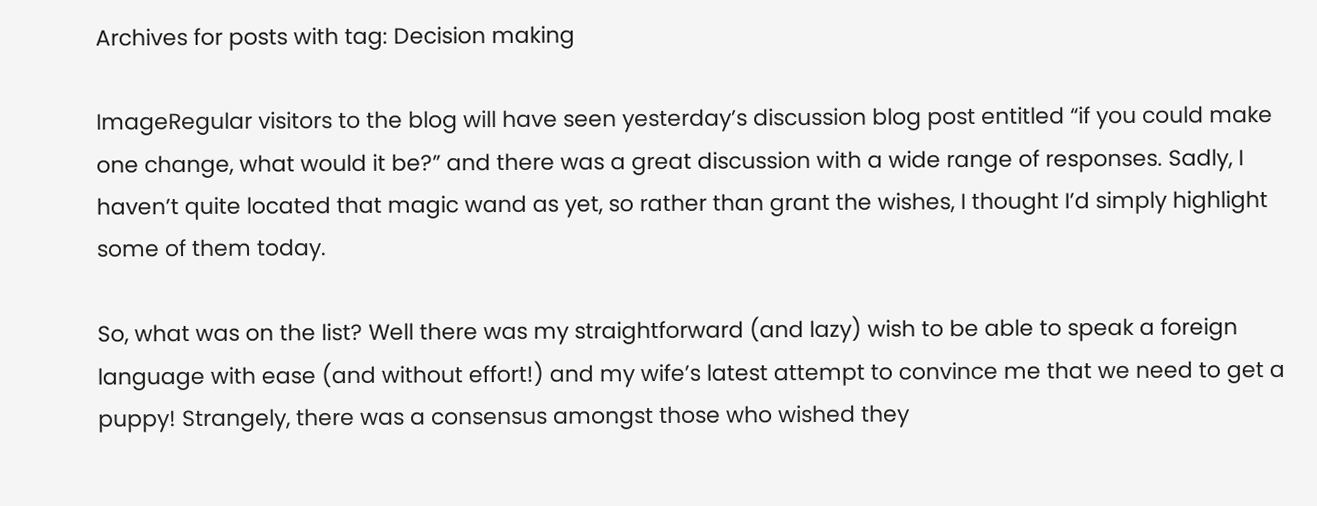Archives for posts with tag: Decision making

ImageRegular visitors to the blog will have seen yesterday’s discussion blog post entitled “if you could make one change, what would it be?” and there was a great discussion with a wide range of responses. Sadly, I haven’t quite located that magic wand as yet, so rather than grant the wishes, I thought I’d simply highlight some of them today.

So, what was on the list? Well there was my straightforward (and lazy) wish to be able to speak a foreign language with ease (and without effort!) and my wife’s latest attempt to convince me that we need to get a puppy! Strangely, there was a consensus amongst those who wished they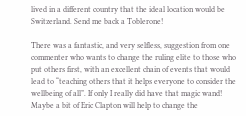lived in a different country that the ideal location would be Switzerland. Send me back a Toblerone!

There was a fantastic, and very selfless, suggestion from one commenter who wants to change the ruling elite to those who put others first, with an excellent chain of events that would lead to “teaching others that it helps everyone to consider the wellbeing of all”. If only I really did have that magic wand! Maybe a bit of Eric Clapton will help to change the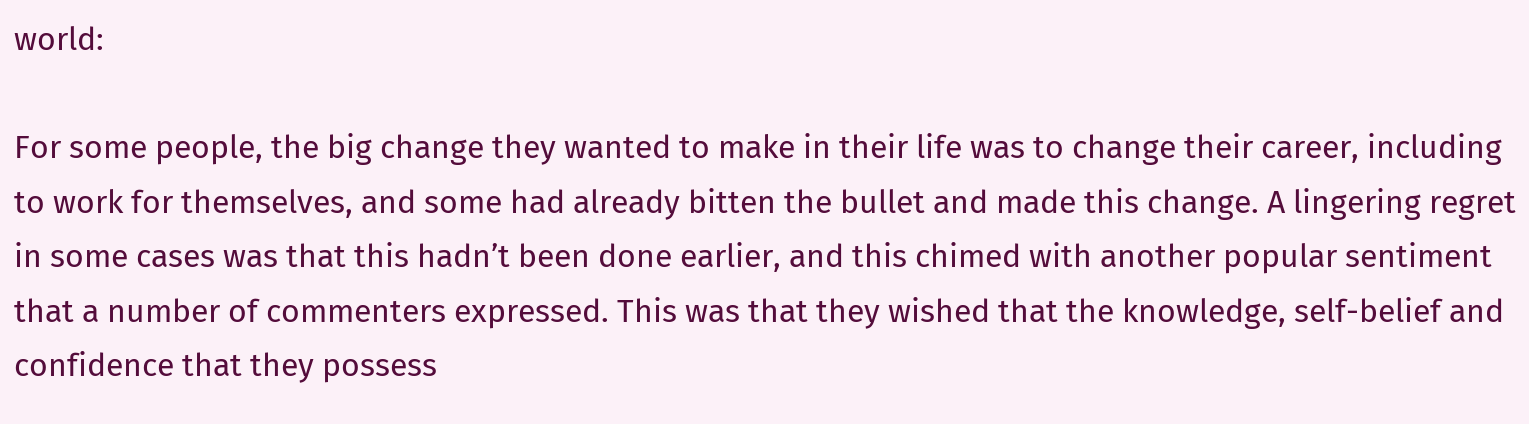world:

For some people, the big change they wanted to make in their life was to change their career, including to work for themselves, and some had already bitten the bullet and made this change. A lingering regret in some cases was that this hadn’t been done earlier, and this chimed with another popular sentiment that a number of commenters expressed. This was that they wished that the knowledge, self-belief and confidence that they possess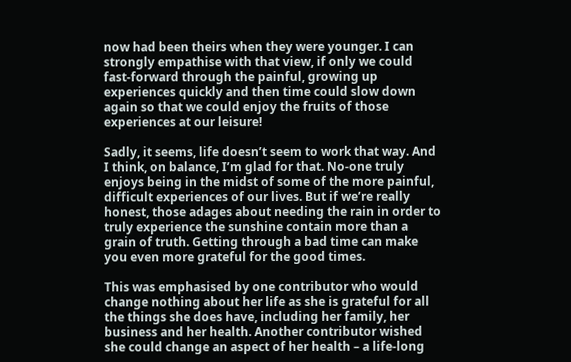now had been theirs when they were younger. I can strongly empathise with that view, if only we could fast-forward through the painful, growing up experiences quickly and then time could slow down again so that we could enjoy the fruits of those experiences at our leisure!

Sadly, it seems, life doesn’t seem to work that way. And I think, on balance, I’m glad for that. No-one truly enjoys being in the midst of some of the more painful, difficult experiences of our lives. But if we’re really honest, those adages about needing the rain in order to truly experience the sunshine contain more than a grain of truth. Getting through a bad time can make you even more grateful for the good times.

This was emphasised by one contributor who would change nothing about her life as she is grateful for all the things she does have, including her family, her business and her health. Another contributor wished she could change an aspect of her health – a life-long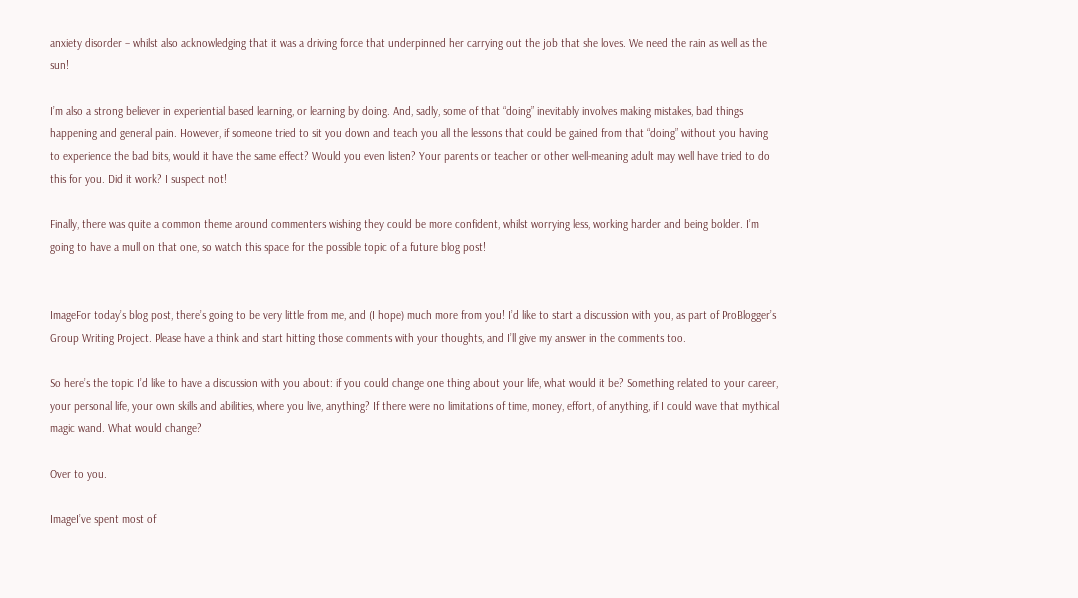anxiety disorder – whilst also acknowledging that it was a driving force that underpinned her carrying out the job that she loves. We need the rain as well as the sun!

I’m also a strong believer in experiential based learning, or learning by doing. And, sadly, some of that “doing” inevitably involves making mistakes, bad things happening and general pain. However, if someone tried to sit you down and teach you all the lessons that could be gained from that “doing” without you having to experience the bad bits, would it have the same effect? Would you even listen? Your parents or teacher or other well-meaning adult may well have tried to do this for you. Did it work? I suspect not!

Finally, there was quite a common theme around commenters wishing they could be more confident, whilst worrying less, working harder and being bolder. I’m going to have a mull on that one, so watch this space for the possible topic of a future blog post!


ImageFor today’s blog post, there’s going to be very little from me, and (I hope) much more from you! I’d like to start a discussion with you, as part of ProBlogger’s Group Writing Project. Please have a think and start hitting those comments with your thoughts, and I’ll give my answer in the comments too.

So here’s the topic I’d like to have a discussion with you about: if you could change one thing about your life, what would it be? Something related to your career, your personal life, your own skills and abilities, where you live, anything? If there were no limitations of time, money, effort, of anything, if I could wave that mythical magic wand. What would change?

Over to you.

ImageI’ve spent most of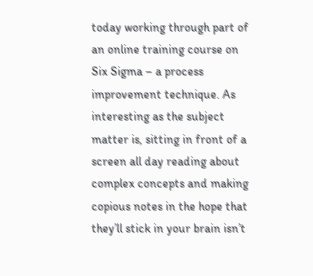today working through part of an online training course on Six Sigma – a process improvement technique. As interesting as the subject matter is, sitting in front of a screen all day reading about complex concepts and making copious notes in the hope that they’ll stick in your brain isn’t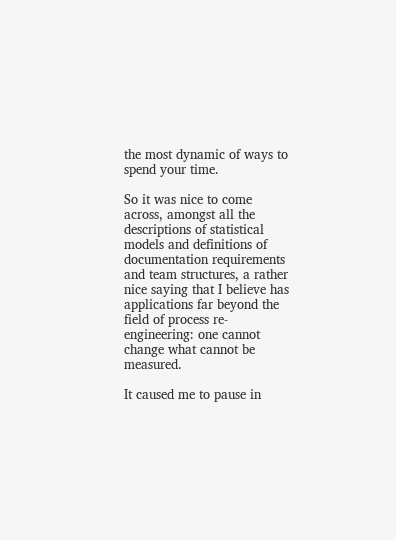the most dynamic of ways to spend your time.

So it was nice to come across, amongst all the descriptions of statistical models and definitions of documentation requirements and team structures, a rather nice saying that I believe has applications far beyond the field of process re-engineering: one cannot change what cannot be measured.

It caused me to pause in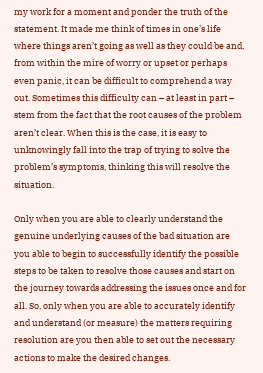my work for a moment and ponder the truth of the statement. It made me think of times in one’s life where things aren’t going as well as they could be and, from within the mire of worry or upset or perhaps even panic, it can be difficult to comprehend a way out. Sometimes this difficulty can – at least in part – stem from the fact that the root causes of the problem aren’t clear. When this is the case, it is easy to unknowingly fall into the trap of trying to solve the problem’s symptoms, thinking this will resolve the situation.

Only when you are able to clearly understand the genuine underlying causes of the bad situation are you able to begin to successfully identify the possible steps to be taken to resolve those causes and start on the journey towards addressing the issues once and for all. So, only when you are able to accurately identify and understand (or measure) the matters requiring resolution are you then able to set out the necessary actions to make the desired changes.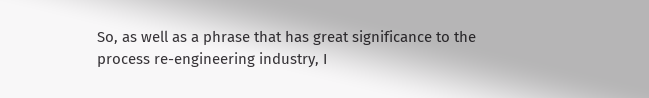So, as well as a phrase that has great significance to the process re-engineering industry, I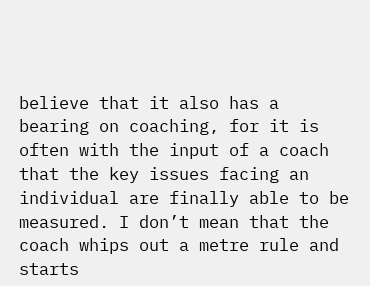believe that it also has a bearing on coaching, for it is often with the input of a coach that the key issues facing an individual are finally able to be measured. I don’t mean that the coach whips out a metre rule and starts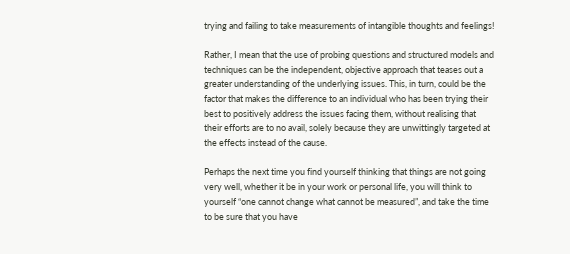trying and failing to take measurements of intangible thoughts and feelings!

Rather, I mean that the use of probing questions and structured models and techniques can be the independent, objective approach that teases out a greater understanding of the underlying issues. This, in turn, could be the factor that makes the difference to an individual who has been trying their best to positively address the issues facing them, without realising that their efforts are to no avail, solely because they are unwittingly targeted at the effects instead of the cause.

Perhaps the next time you find yourself thinking that things are not going very well, whether it be in your work or personal life, you will think to yourself “one cannot change what cannot be measured”, and take the time to be sure that you have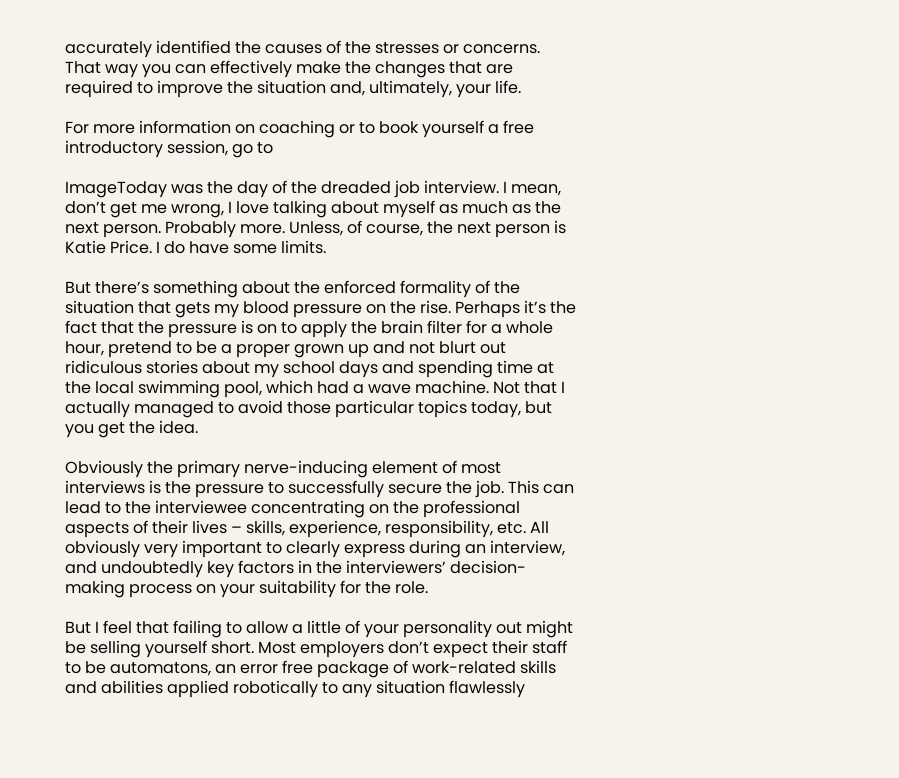accurately identified the causes of the stresses or concerns. That way you can effectively make the changes that are required to improve the situation and, ultimately, your life.

For more information on coaching or to book yourself a free introductory session, go to

ImageToday was the day of the dreaded job interview. I mean, don’t get me wrong, I love talking about myself as much as the next person. Probably more. Unless, of course, the next person is Katie Price. I do have some limits.

But there’s something about the enforced formality of the situation that gets my blood pressure on the rise. Perhaps it’s the fact that the pressure is on to apply the brain filter for a whole hour, pretend to be a proper grown up and not blurt out ridiculous stories about my school days and spending time at the local swimming pool, which had a wave machine. Not that I actually managed to avoid those particular topics today, but you get the idea.

Obviously the primary nerve-inducing element of most interviews is the pressure to successfully secure the job. This can lead to the interviewee concentrating on the professional aspects of their lives – skills, experience, responsibility, etc. All obviously very important to clearly express during an interview, and undoubtedly key factors in the interviewers’ decision-making process on your suitability for the role.

But I feel that failing to allow a little of your personality out might be selling yourself short. Most employers don’t expect their staff to be automatons, an error free package of work-related skills and abilities applied robotically to any situation flawlessly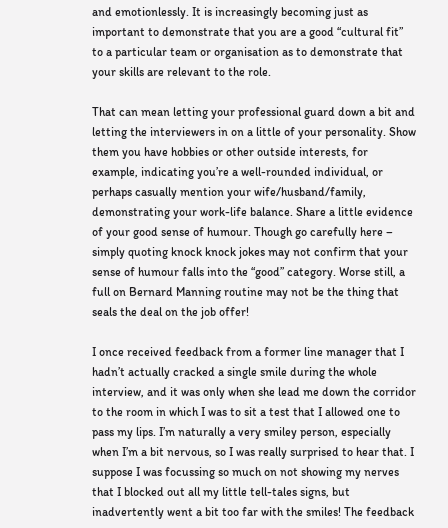and emotionlessly. It is increasingly becoming just as important to demonstrate that you are a good “cultural fit” to a particular team or organisation as to demonstrate that your skills are relevant to the role.

That can mean letting your professional guard down a bit and letting the interviewers in on a little of your personality. Show them you have hobbies or other outside interests, for example, indicating you’re a well-rounded individual, or perhaps casually mention your wife/husband/family, demonstrating your work-life balance. Share a little evidence of your good sense of humour. Though go carefully here – simply quoting knock knock jokes may not confirm that your sense of humour falls into the “good” category. Worse still, a full on Bernard Manning routine may not be the thing that seals the deal on the job offer!

I once received feedback from a former line manager that I hadn’t actually cracked a single smile during the whole interview, and it was only when she lead me down the corridor to the room in which I was to sit a test that I allowed one to pass my lips. I’m naturally a very smiley person, especially when I’m a bit nervous, so I was really surprised to hear that. I suppose I was focussing so much on not showing my nerves that I blocked out all my little tell-tales signs, but inadvertently went a bit too far with the smiles! The feedback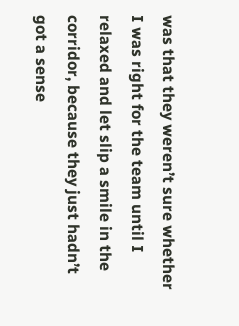was that they weren’t sure whether I was right for the team until I relaxed and let slip a smile in the corridor, because they just hadn’t got a sense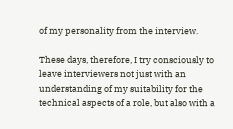of my personality from the interview.

These days, therefore, I try consciously to leave interviewers not just with an understanding of my suitability for the technical aspects of a role, but also with a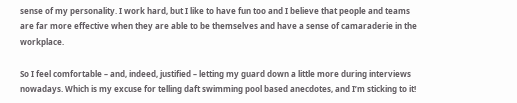sense of my personality. I work hard, but I like to have fun too and I believe that people and teams are far more effective when they are able to be themselves and have a sense of camaraderie in the workplace.

So I feel comfortable – and, indeed, justified – letting my guard down a little more during interviews nowadays. Which is my excuse for telling daft swimming pool based anecdotes, and I’m sticking to it!